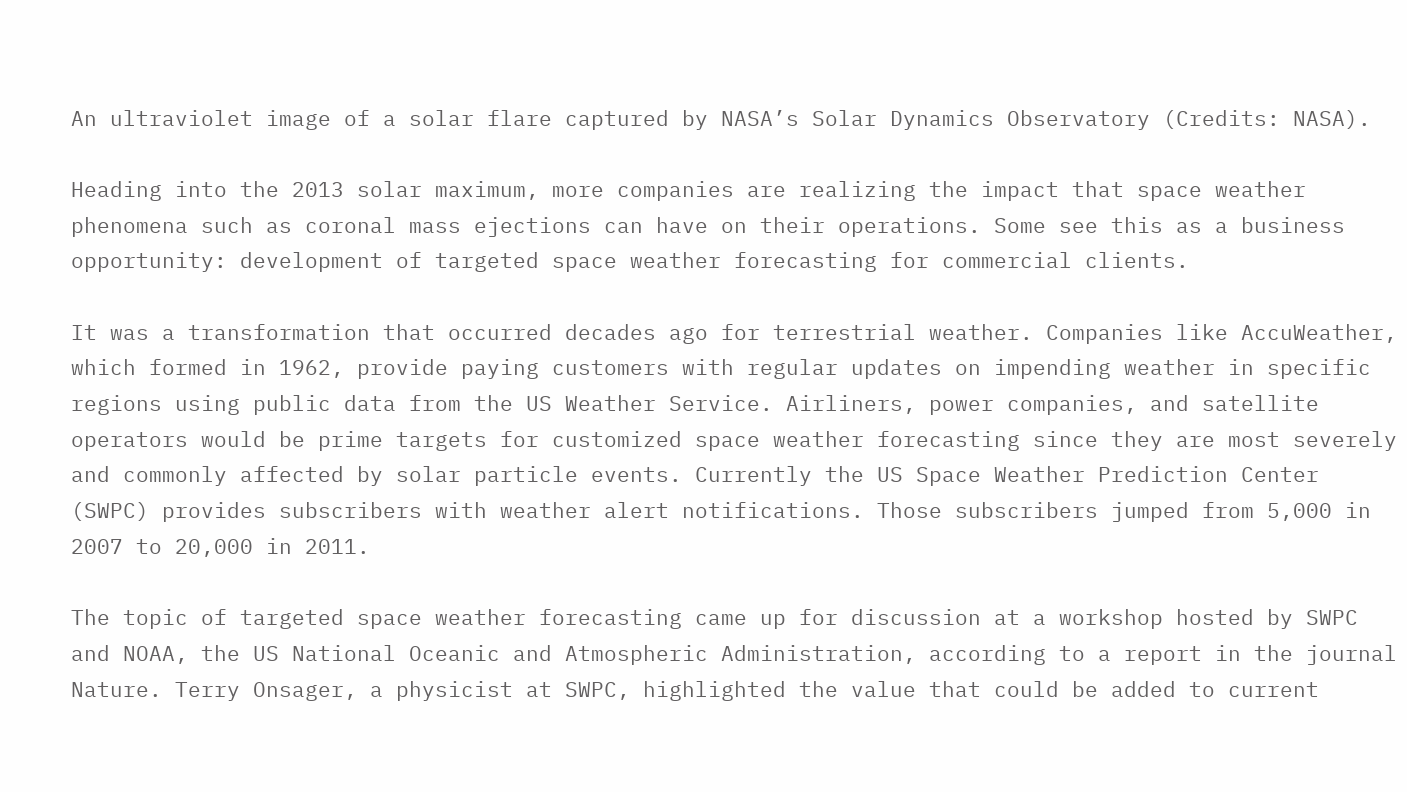An ultraviolet image of a solar flare captured by NASA’s Solar Dynamics Observatory (Credits: NASA).

Heading into the 2013 solar maximum, more companies are realizing the impact that space weather phenomena such as coronal mass ejections can have on their operations. Some see this as a business opportunity: development of targeted space weather forecasting for commercial clients.

It was a transformation that occurred decades ago for terrestrial weather. Companies like AccuWeather, which formed in 1962, provide paying customers with regular updates on impending weather in specific regions using public data from the US Weather Service. Airliners, power companies, and satellite operators would be prime targets for customized space weather forecasting since they are most severely and commonly affected by solar particle events. Currently the US Space Weather Prediction Center (SWPC) provides subscribers with weather alert notifications. Those subscribers jumped from 5,000 in 2007 to 20,000 in 2011.

The topic of targeted space weather forecasting came up for discussion at a workshop hosted by SWPC and NOAA, the US National Oceanic and Atmospheric Administration, according to a report in the journal Nature. Terry Onsager, a physicist at SWPC, highlighted the value that could be added to current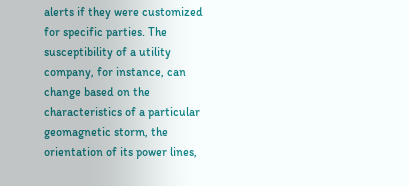alerts if they were customized for specific parties. The susceptibility of a utility company, for instance, can change based on the characteristics of a particular geomagnetic storm, the orientation of its power lines,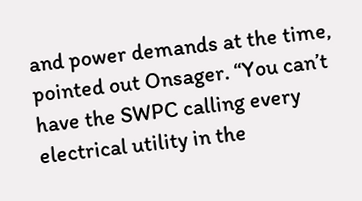and power demands at the time, pointed out Onsager. “You can’t have the SWPC calling every electrical utility in the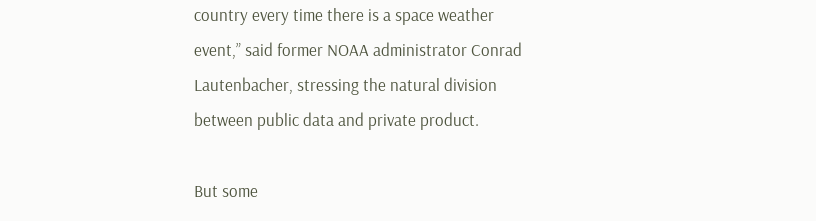country every time there is a space weather event,” said former NOAA administrator Conrad Lautenbacher, stressing the natural division between public data and private product.

But some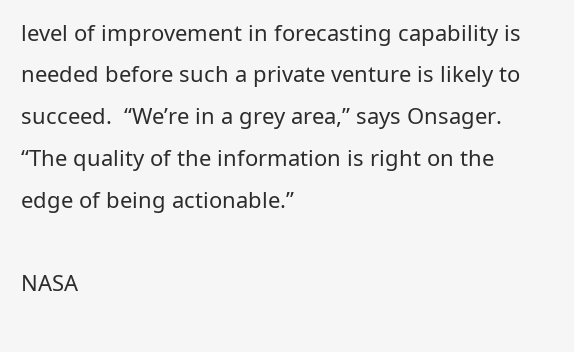level of improvement in forecasting capability is needed before such a private venture is likely to succeed.  “We’re in a grey area,” says Onsager. “The quality of the information is right on the edge of being actionable.”

NASA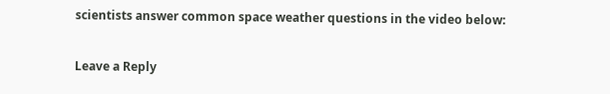scientists answer common space weather questions in the video below:

Leave a Reply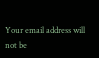Your email address will not be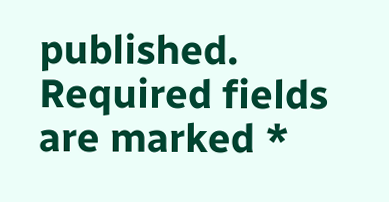published. Required fields are marked *